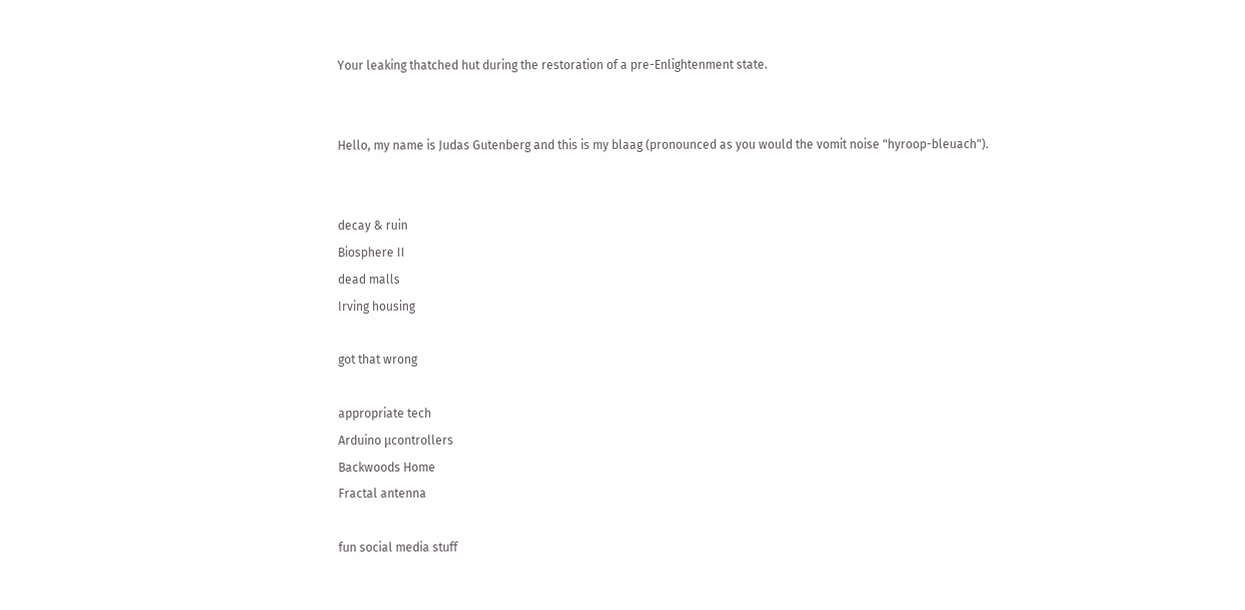Your leaking thatched hut during the restoration of a pre-Enlightenment state.


Hello, my name is Judas Gutenberg and this is my blaag (pronounced as you would the vomit noise "hyroop-bleuach").


decay & ruin
Biosphere II
dead malls
Irving housing

got that wrong

appropriate tech
Arduino μcontrollers
Backwoods Home
Fractal antenna

fun social media stuff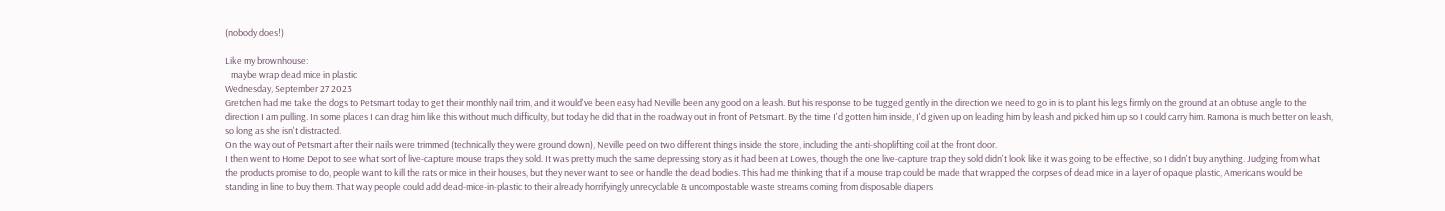(nobody does!)

Like my brownhouse:
   maybe wrap dead mice in plastic
Wednesday, September 27 2023
Gretchen had me take the dogs to Petsmart today to get their monthly nail trim, and it would've been easy had Neville been any good on a leash. But his response to be tugged gently in the direction we need to go in is to plant his legs firmly on the ground at an obtuse angle to the direction I am pulling. In some places I can drag him like this without much difficulty, but today he did that in the roadway out in front of Petsmart. By the time I'd gotten him inside, I'd given up on leading him by leash and picked him up so I could carry him. Ramona is much better on leash, so long as she isn't distracted.
On the way out of Petsmart after their nails were trimmed (technically they were ground down), Neville peed on two different things inside the store, including the anti-shoplifting coil at the front door.
I then went to Home Depot to see what sort of live-capture mouse traps they sold. It was pretty much the same depressing story as it had been at Lowes, though the one live-capture trap they sold didn't look like it was going to be effective, so I didn't buy anything. Judging from what the products promise to do, people want to kill the rats or mice in their houses, but they never want to see or handle the dead bodies. This had me thinking that if a mouse trap could be made that wrapped the corpses of dead mice in a layer of opaque plastic, Americans would be standing in line to buy them. That way people could add dead-mice-in-plastic to their already horrifyingly unrecyclable & uncompostable waste streams coming from disposable diapers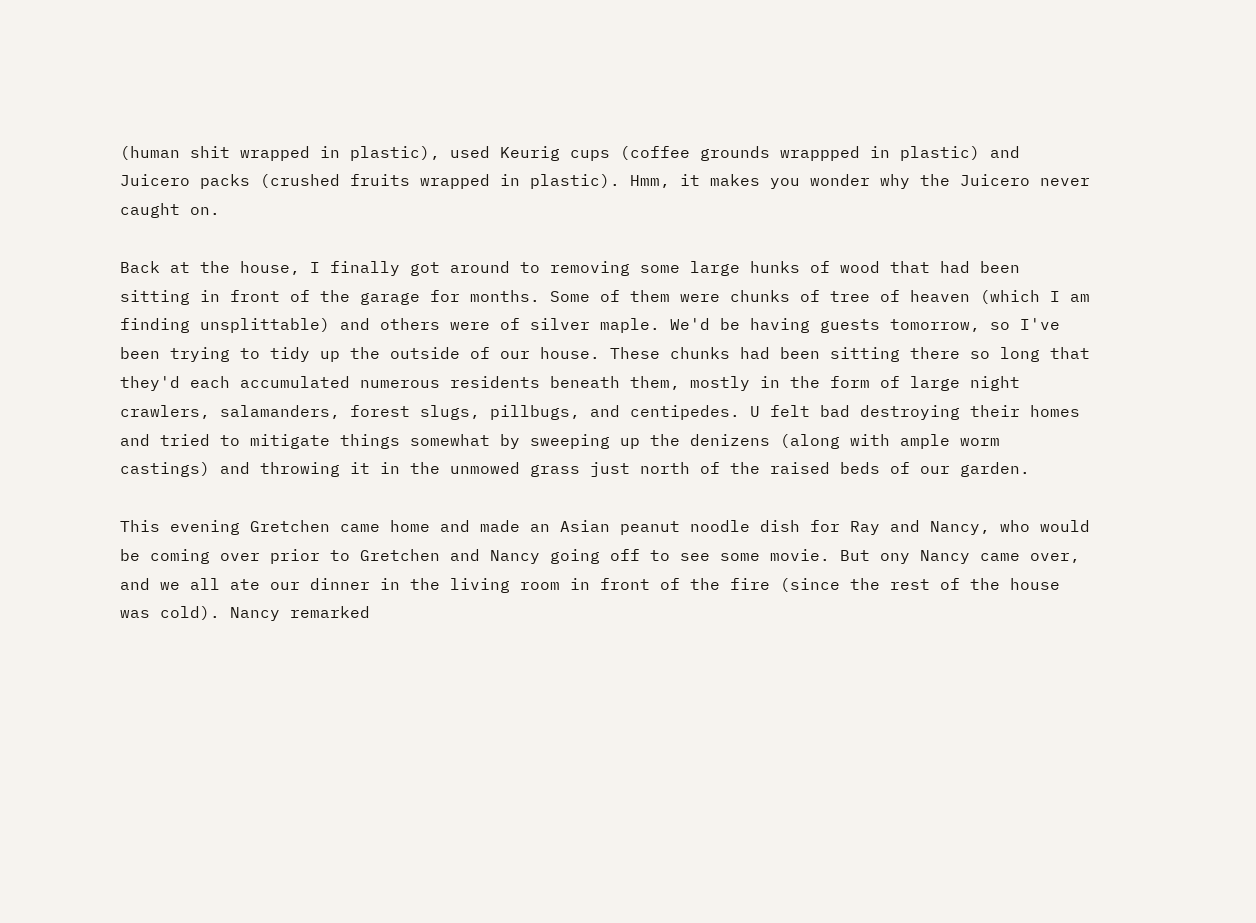(human shit wrapped in plastic), used Keurig cups (coffee grounds wrappped in plastic) and Juicero packs (crushed fruits wrapped in plastic). Hmm, it makes you wonder why the Juicero never caught on.

Back at the house, I finally got around to removing some large hunks of wood that had been sitting in front of the garage for months. Some of them were chunks of tree of heaven (which I am finding unsplittable) and others were of silver maple. We'd be having guests tomorrow, so I've been trying to tidy up the outside of our house. These chunks had been sitting there so long that they'd each accumulated numerous residents beneath them, mostly in the form of large night crawlers, salamanders, forest slugs, pillbugs, and centipedes. U felt bad destroying their homes and tried to mitigate things somewhat by sweeping up the denizens (along with ample worm castings) and throwing it in the unmowed grass just north of the raised beds of our garden.

This evening Gretchen came home and made an Asian peanut noodle dish for Ray and Nancy, who would be coming over prior to Gretchen and Nancy going off to see some movie. But ony Nancy came over, and we all ate our dinner in the living room in front of the fire (since the rest of the house was cold). Nancy remarked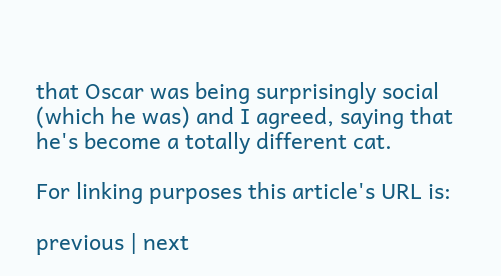that Oscar was being surprisingly social (which he was) and I agreed, saying that he's become a totally different cat.

For linking purposes this article's URL is:

previous | next